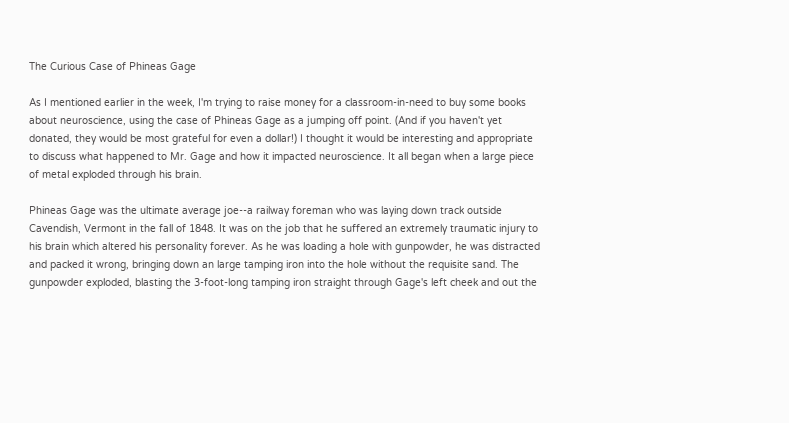The Curious Case of Phineas Gage

As I mentioned earlier in the week, I'm trying to raise money for a classroom-in-need to buy some books about neuroscience, using the case of Phineas Gage as a jumping off point. (And if you haven't yet donated, they would be most grateful for even a dollar!) I thought it would be interesting and appropriate to discuss what happened to Mr. Gage and how it impacted neuroscience. It all began when a large piece of metal exploded through his brain.

Phineas Gage was the ultimate average joe--a railway foreman who was laying down track outside Cavendish, Vermont in the fall of 1848. It was on the job that he suffered an extremely traumatic injury to his brain which altered his personality forever. As he was loading a hole with gunpowder, he was distracted and packed it wrong, bringing down an large tamping iron into the hole without the requisite sand. The gunpowder exploded, blasting the 3-foot-long tamping iron straight through Gage's left cheek and out the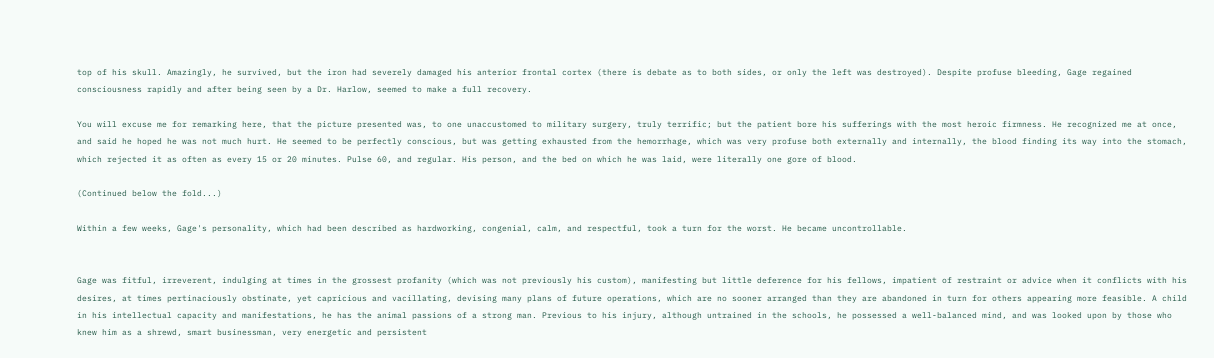top of his skull. Amazingly, he survived, but the iron had severely damaged his anterior frontal cortex (there is debate as to both sides, or only the left was destroyed). Despite profuse bleeding, Gage regained consciousness rapidly and after being seen by a Dr. Harlow, seemed to make a full recovery.

You will excuse me for remarking here, that the picture presented was, to one unaccustomed to military surgery, truly terrific; but the patient bore his sufferings with the most heroic firmness. He recognized me at once, and said he hoped he was not much hurt. He seemed to be perfectly conscious, but was getting exhausted from the hemorrhage, which was very profuse both externally and internally, the blood finding its way into the stomach, which rejected it as often as every 15 or 20 minutes. Pulse 60, and regular. His person, and the bed on which he was laid, were literally one gore of blood.

(Continued below the fold...)

Within a few weeks, Gage's personality, which had been described as hardworking, congenial, calm, and respectful, took a turn for the worst. He became uncontrollable.


Gage was fitful, irreverent, indulging at times in the grossest profanity (which was not previously his custom), manifesting but little deference for his fellows, impatient of restraint or advice when it conflicts with his desires, at times pertinaciously obstinate, yet capricious and vacillating, devising many plans of future operations, which are no sooner arranged than they are abandoned in turn for others appearing more feasible. A child in his intellectual capacity and manifestations, he has the animal passions of a strong man. Previous to his injury, although untrained in the schools, he possessed a well-balanced mind, and was looked upon by those who knew him as a shrewd, smart businessman, very energetic and persistent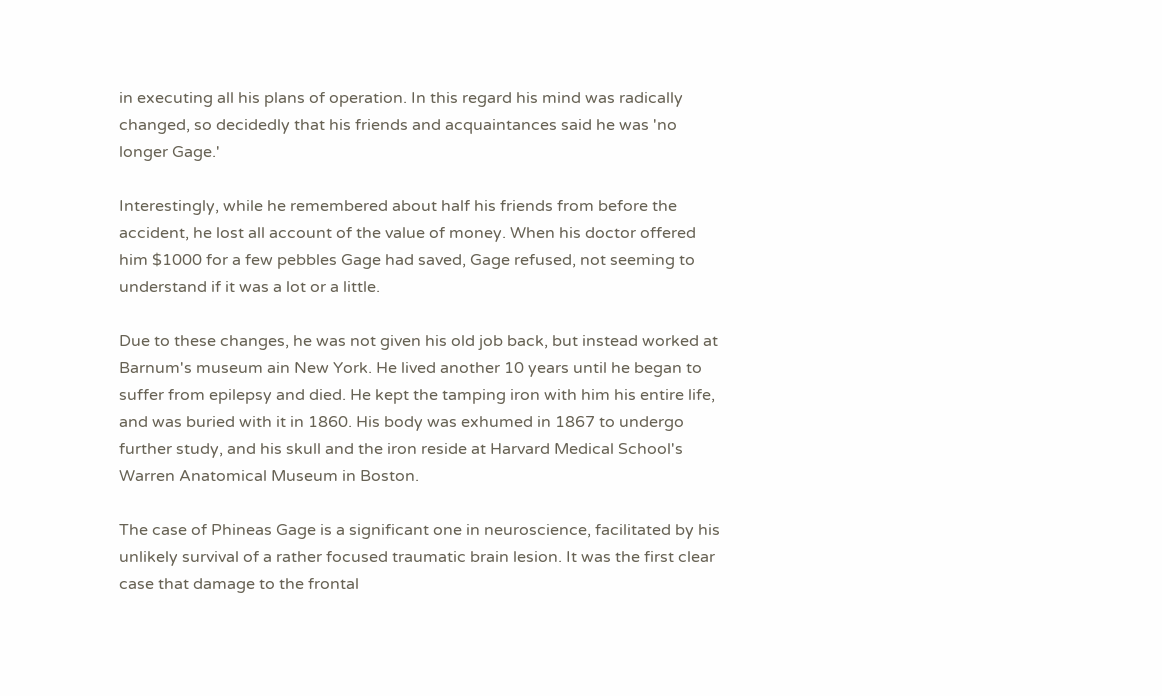in executing all his plans of operation. In this regard his mind was radically changed, so decidedly that his friends and acquaintances said he was 'no longer Gage.'

Interestingly, while he remembered about half his friends from before the accident, he lost all account of the value of money. When his doctor offered him $1000 for a few pebbles Gage had saved, Gage refused, not seeming to understand if it was a lot or a little.

Due to these changes, he was not given his old job back, but instead worked at Barnum's museum ain New York. He lived another 10 years until he began to suffer from epilepsy and died. He kept the tamping iron with him his entire life, and was buried with it in 1860. His body was exhumed in 1867 to undergo further study, and his skull and the iron reside at Harvard Medical School's Warren Anatomical Museum in Boston.

The case of Phineas Gage is a significant one in neuroscience, facilitated by his unlikely survival of a rather focused traumatic brain lesion. It was the first clear case that damage to the frontal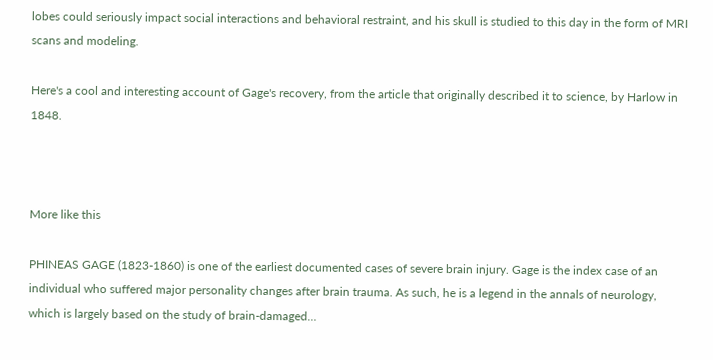lobes could seriously impact social interactions and behavioral restraint, and his skull is studied to this day in the form of MRI scans and modeling.

Here's a cool and interesting account of Gage's recovery, from the article that originally described it to science, by Harlow in 1848.



More like this

PHINEAS GAGE (1823-1860) is one of the earliest documented cases of severe brain injury. Gage is the index case of an individual who suffered major personality changes after brain trauma. As such, he is a legend in the annals of neurology, which is largely based on the study of brain-damaged…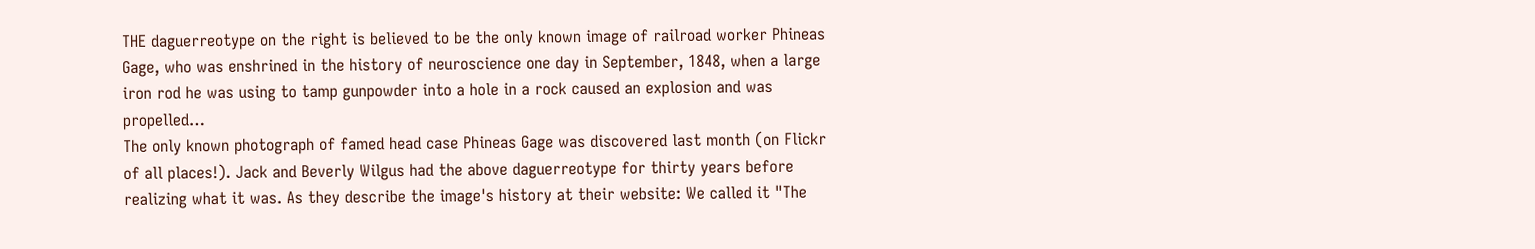THE daguerreotype on the right is believed to be the only known image of railroad worker Phineas Gage, who was enshrined in the history of neuroscience one day in September, 1848, when a large iron rod he was using to tamp gunpowder into a hole in a rock caused an explosion and was propelled…
The only known photograph of famed head case Phineas Gage was discovered last month (on Flickr of all places!). Jack and Beverly Wilgus had the above daguerreotype for thirty years before realizing what it was. As they describe the image's history at their website: We called it "The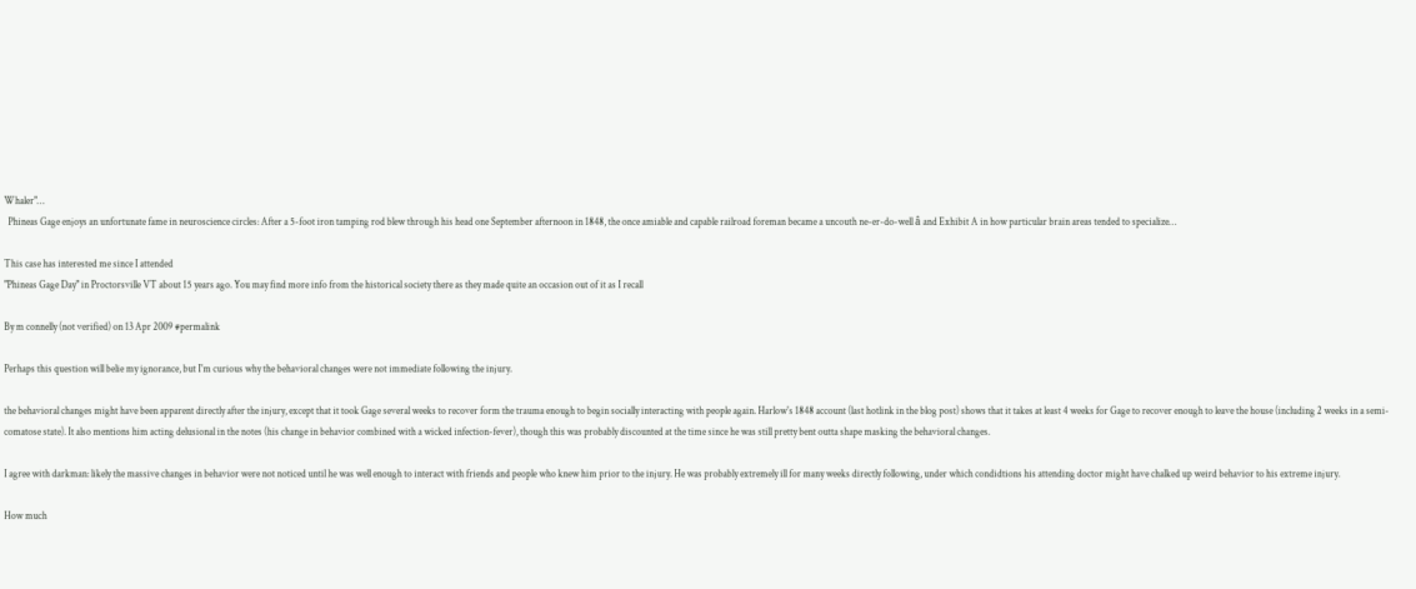Whaler"…
  Phineas Gage enjoys an unfortunate fame in neuroscience circles: After a 5-foot iron tamping rod blew through his head one September afternoon in 1848, the once amiable and capable railroad foreman became a uncouth ne-er-do-well â and Exhibit A in how particular brain areas tended to specialize…

This case has interested me since I attended
"Phineas Gage Day" in Proctorsville VT about 15 years ago. You may find more info from the historical society there as they made quite an occasion out of it as I recall

By m connelly (not verified) on 13 Apr 2009 #permalink

Perhaps this question will belie my ignorance, but I'm curious why the behavioral changes were not immediate following the injury.

the behavioral changes might have been apparent directly after the injury, except that it took Gage several weeks to recover form the trauma enough to begin socially interacting with people again. Harlow's 1848 account (last hotlink in the blog post) shows that it takes at least 4 weeks for Gage to recover enough to leave the house (including 2 weeks in a semi-comatose state). It also mentions him acting delusional in the notes (his change in behavior combined with a wicked infection-fever), though this was probably discounted at the time since he was still pretty bent outta shape masking the behavioral changes.

I agree with darkman: likely the massive changes in behavior were not noticed until he was well enough to interact with friends and people who knew him prior to the injury. He was probably extremely ill for many weeks directly following, under which condidtions his attending doctor might have chalked up weird behavior to his extreme injury.

How much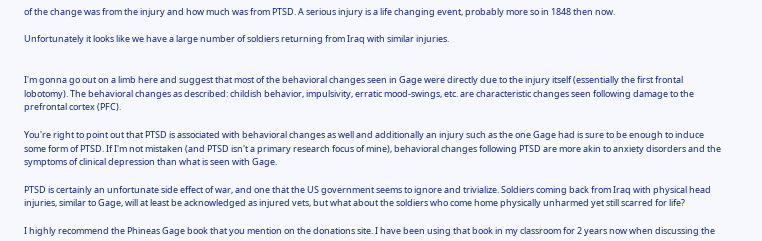of the change was from the injury and how much was from PTSD. A serious injury is a life changing event, probably more so in 1848 then now.

Unfortunately it looks like we have a large number of soldiers returning from Iraq with similar injuries.


I'm gonna go out on a limb here and suggest that most of the behavioral changes seen in Gage were directly due to the injury itself (essentially the first frontal lobotomy). The behavioral changes as described: childish behavior, impulsivity, erratic mood-swings, etc. are characteristic changes seen following damage to the prefrontal cortex (PFC).

You're right to point out that PTSD is associated with behavioral changes as well and additionally an injury such as the one Gage had is sure to be enough to induce some form of PTSD. If I'm not mistaken (and PTSD isn't a primary research focus of mine), behavioral changes following PTSD are more akin to anxiety disorders and the symptoms of clinical depression than what is seen with Gage.

PTSD is certainly an unfortunate side effect of war, and one that the US government seems to ignore and trivialize. Soldiers coming back from Iraq with physical head injuries, similar to Gage, will at least be acknowledged as injured vets, but what about the soldiers who come home physically unharmed yet still scarred for life?

I highly recommend the Phineas Gage book that you mention on the donations site. I have been using that book in my classroom for 2 years now when discussing the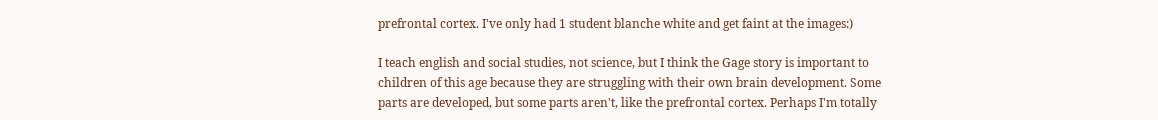prefrontal cortex. I've only had 1 student blanche white and get faint at the images:)

I teach english and social studies, not science, but I think the Gage story is important to children of this age because they are struggling with their own brain development. Some parts are developed, but some parts aren't, like the prefrontal cortex. Perhaps I'm totally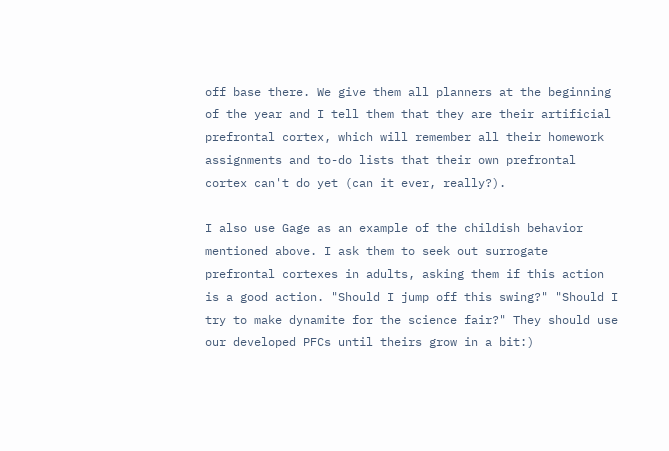off base there. We give them all planners at the beginning of the year and I tell them that they are their artificial prefrontal cortex, which will remember all their homework assignments and to-do lists that their own prefrontal cortex can't do yet (can it ever, really?).

I also use Gage as an example of the childish behavior mentioned above. I ask them to seek out surrogate prefrontal cortexes in adults, asking them if this action is a good action. "Should I jump off this swing?" "Should I try to make dynamite for the science fair?" They should use our developed PFCs until theirs grow in a bit:)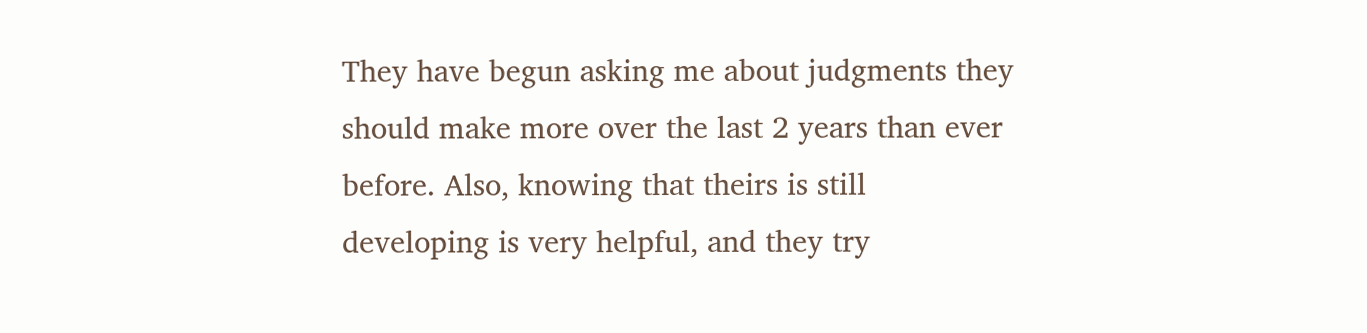They have begun asking me about judgments they should make more over the last 2 years than ever before. Also, knowing that theirs is still developing is very helpful, and they try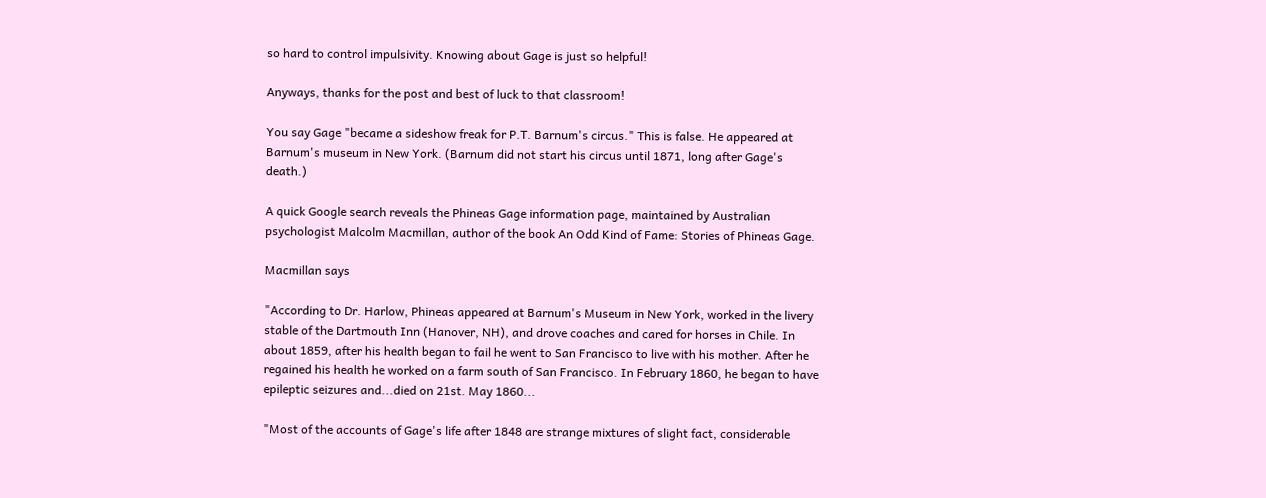so hard to control impulsivity. Knowing about Gage is just so helpful!

Anyways, thanks for the post and best of luck to that classroom!

You say Gage "became a sideshow freak for P.T. Barnum's circus." This is false. He appeared at Barnum's museum in New York. (Barnum did not start his circus until 1871, long after Gage's death.)

A quick Google search reveals the Phineas Gage information page, maintained by Australian psychologist Malcolm Macmillan, author of the book An Odd Kind of Fame: Stories of Phineas Gage.

Macmillan says

"According to Dr. Harlow, Phineas appeared at Barnum's Museum in New York, worked in the livery stable of the Dartmouth Inn (Hanover, NH), and drove coaches and cared for horses in Chile. In about 1859, after his health began to fail he went to San Francisco to live with his mother. After he regained his health he worked on a farm south of San Francisco. In February 1860, he began to have epileptic seizures and...died on 21st. May 1860...

"Most of the accounts of Gage's life after 1848 are strange mixtures of slight fact, considerable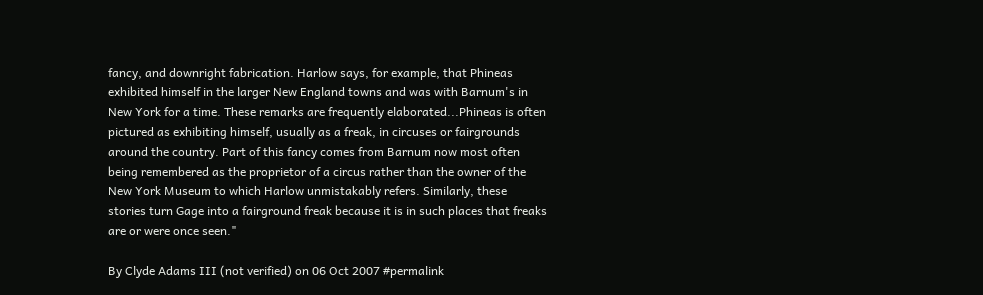fancy, and downright fabrication. Harlow says, for example, that Phineas exhibited himself in the larger New England towns and was with Barnum's in New York for a time. These remarks are frequently elaborated...Phineas is often pictured as exhibiting himself, usually as a freak, in circuses or fairgrounds around the country. Part of this fancy comes from Barnum now most often being remembered as the proprietor of a circus rather than the owner of the New York Museum to which Harlow unmistakably refers. Similarly, these stories turn Gage into a fairground freak because it is in such places that freaks are or were once seen."

By Clyde Adams III (not verified) on 06 Oct 2007 #permalink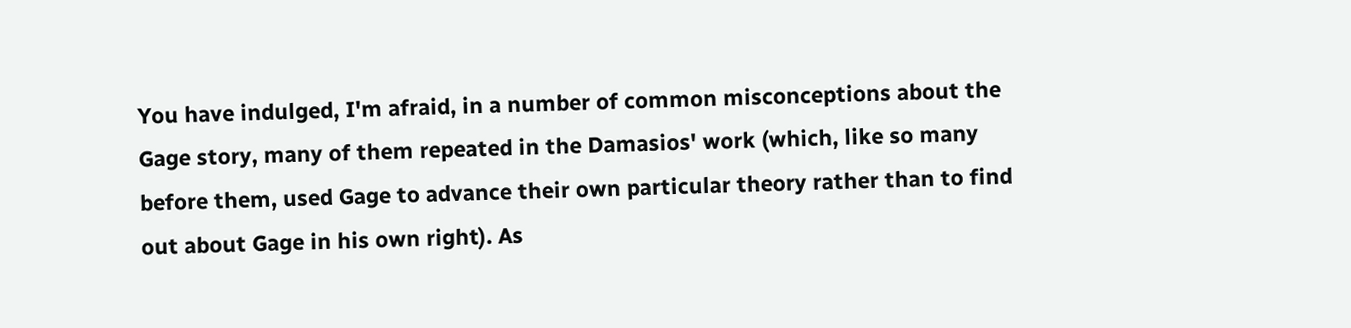You have indulged, I'm afraid, in a number of common misconceptions about the Gage story, many of them repeated in the Damasios' work (which, like so many before them, used Gage to advance their own particular theory rather than to find out about Gage in his own right). As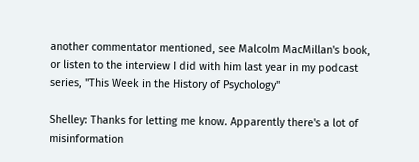another commentator mentioned, see Malcolm MacMillan's book, or listen to the interview I did with him last year in my podcast series, "This Week in the History of Psychology"

Shelley: Thanks for letting me know. Apparently there's a lot of misinformation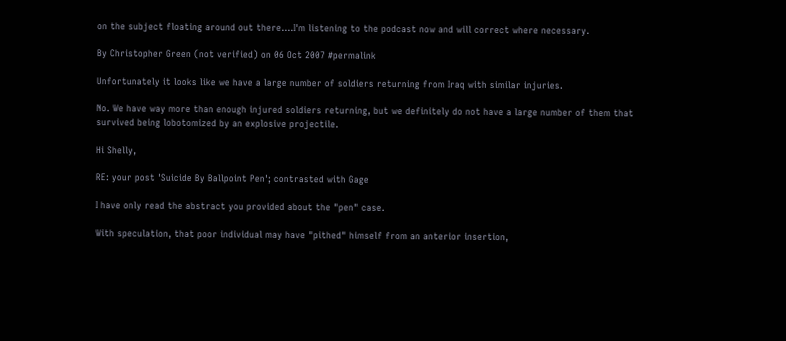on the subject floating around out there....I'm listening to the podcast now and will correct where necessary.

By Christopher Green (not verified) on 06 Oct 2007 #permalink

Unfortunately it looks like we have a large number of soldiers returning from Iraq with similar injuries.

No. We have way more than enough injured soldiers returning, but we definitely do not have a large number of them that survived being lobotomized by an explosive projectile.

Hi Shelly,

RE: your post 'Suicide By Ballpoint Pen'; contrasted with Gage

I have only read the abstract you provided about the "pen" case.

With speculation, that poor individual may have "pithed" himself from an anterior insertion,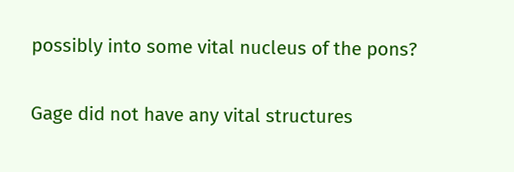possibly into some vital nucleus of the pons?

Gage did not have any vital structures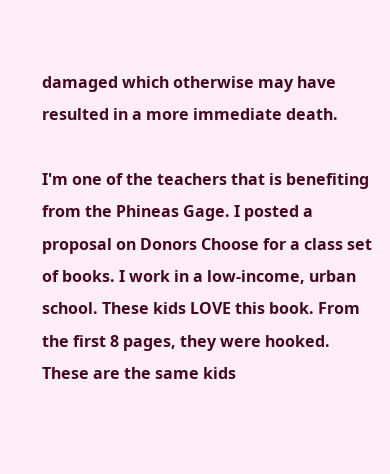damaged which otherwise may have resulted in a more immediate death.

I'm one of the teachers that is benefiting from the Phineas Gage. I posted a proposal on Donors Choose for a class set of books. I work in a low-income, urban school. These kids LOVE this book. From the first 8 pages, they were hooked. These are the same kids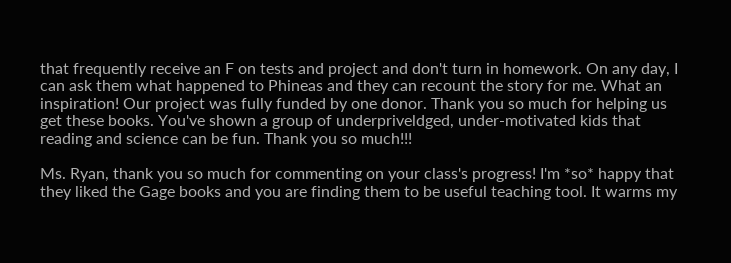that frequently receive an F on tests and project and don't turn in homework. On any day, I can ask them what happened to Phineas and they can recount the story for me. What an inspiration! Our project was fully funded by one donor. Thank you so much for helping us get these books. You've shown a group of underpriveldged, under-motivated kids that reading and science can be fun. Thank you so much!!!

Ms. Ryan, thank you so much for commenting on your class's progress! I'm *so* happy that they liked the Gage books and you are finding them to be useful teaching tool. It warms my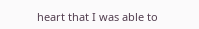heart that I was able to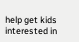help get kids interested in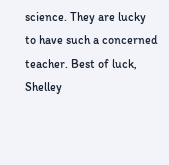science. They are lucky to have such a concerned teacher. Best of luck, Shelley